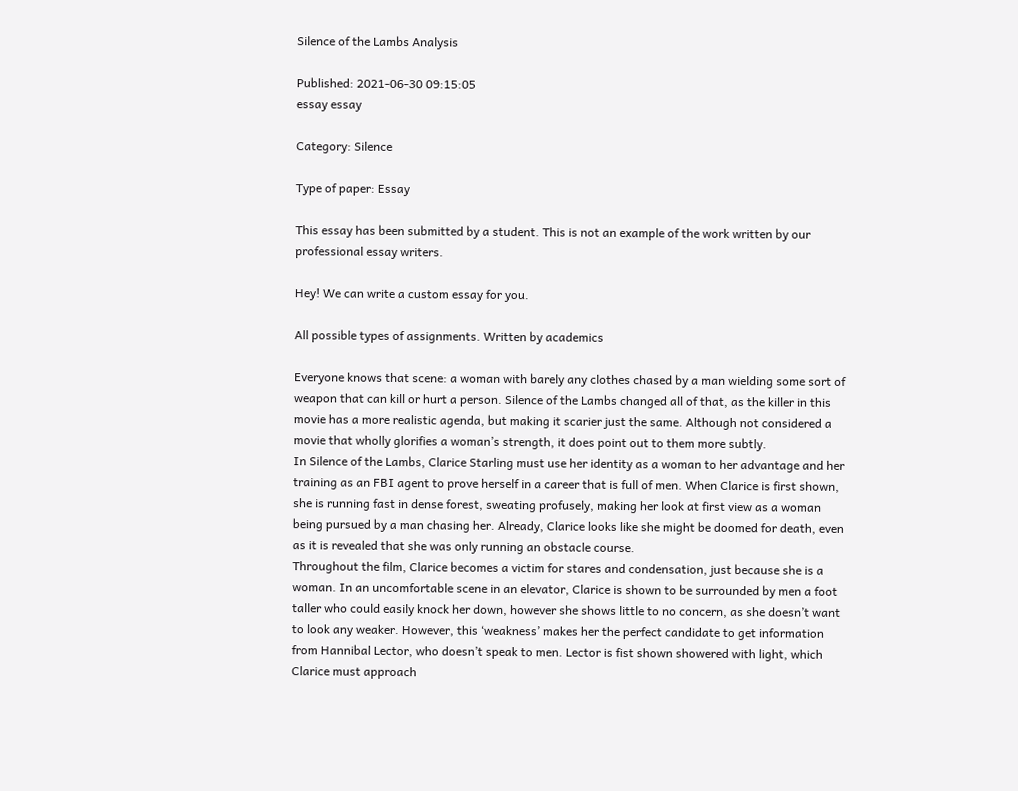Silence of the Lambs Analysis

Published: 2021-06-30 09:15:05
essay essay

Category: Silence

Type of paper: Essay

This essay has been submitted by a student. This is not an example of the work written by our professional essay writers.

Hey! We can write a custom essay for you.

All possible types of assignments. Written by academics

Everyone knows that scene: a woman with barely any clothes chased by a man wielding some sort of weapon that can kill or hurt a person. Silence of the Lambs changed all of that, as the killer in this movie has a more realistic agenda, but making it scarier just the same. Although not considered a movie that wholly glorifies a woman’s strength, it does point out to them more subtly.
In Silence of the Lambs, Clarice Starling must use her identity as a woman to her advantage and her training as an FBI agent to prove herself in a career that is full of men. When Clarice is first shown, she is running fast in dense forest, sweating profusely, making her look at first view as a woman being pursued by a man chasing her. Already, Clarice looks like she might be doomed for death, even as it is revealed that she was only running an obstacle course.
Throughout the film, Clarice becomes a victim for stares and condensation, just because she is a woman. In an uncomfortable scene in an elevator, Clarice is shown to be surrounded by men a foot taller who could easily knock her down, however she shows little to no concern, as she doesn’t want to look any weaker. However, this ‘weakness’ makes her the perfect candidate to get information from Hannibal Lector, who doesn’t speak to men. Lector is fist shown showered with light, which Clarice must approach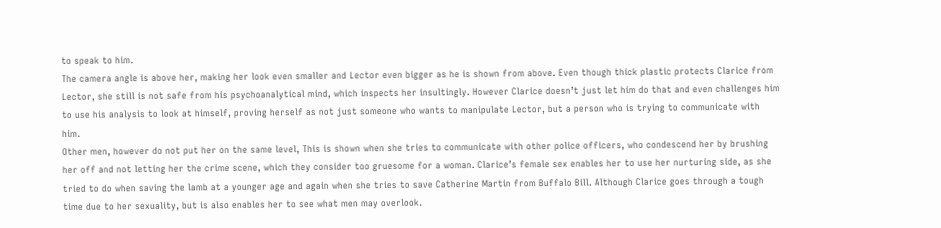to speak to him.
The camera angle is above her, making her look even smaller and Lector even bigger as he is shown from above. Even though thick plastic protects Clarice from Lector, she still is not safe from his psychoanalytical mind, which inspects her insultingly. However Clarice doesn’t just let him do that and even challenges him to use his analysis to look at himself, proving herself as not just someone who wants to manipulate Lector, but a person who is trying to communicate with him.
Other men, however do not put her on the same level, This is shown when she tries to communicate with other police officers, who condescend her by brushing her off and not letting her the crime scene, which they consider too gruesome for a woman. Clarice’s female sex enables her to use her nurturing side, as she tried to do when saving the lamb at a younger age and again when she tries to save Catherine Martin from Buffalo Bill. Although Clarice goes through a tough time due to her sexuality, but is also enables her to see what men may overlook.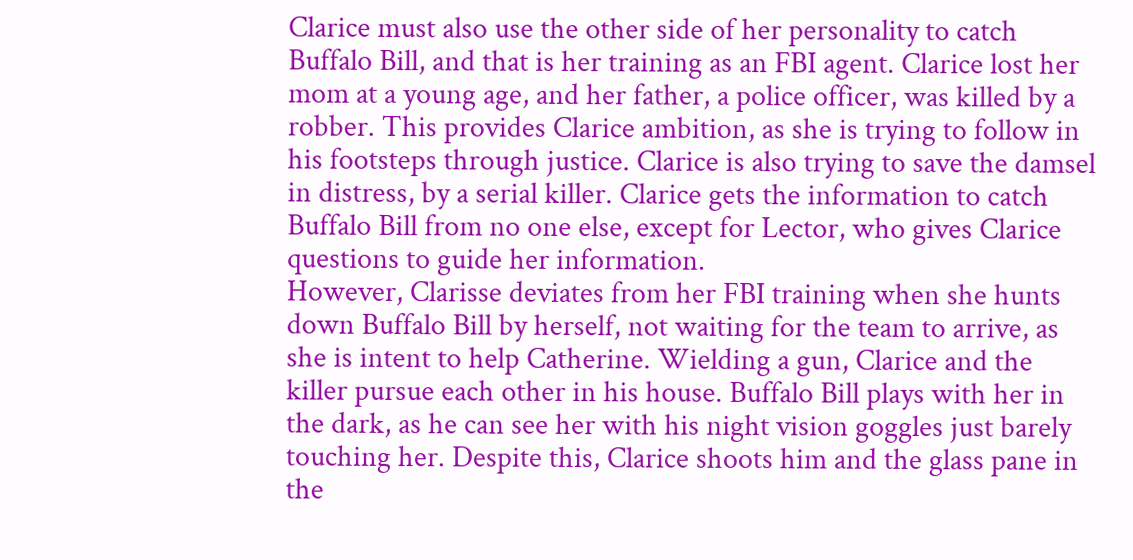Clarice must also use the other side of her personality to catch Buffalo Bill, and that is her training as an FBI agent. Clarice lost her mom at a young age, and her father, a police officer, was killed by a robber. This provides Clarice ambition, as she is trying to follow in his footsteps through justice. Clarice is also trying to save the damsel in distress, by a serial killer. Clarice gets the information to catch Buffalo Bill from no one else, except for Lector, who gives Clarice questions to guide her information.
However, Clarisse deviates from her FBI training when she hunts down Buffalo Bill by herself, not waiting for the team to arrive, as she is intent to help Catherine. Wielding a gun, Clarice and the killer pursue each other in his house. Buffalo Bill plays with her in the dark, as he can see her with his night vision goggles just barely touching her. Despite this, Clarice shoots him and the glass pane in the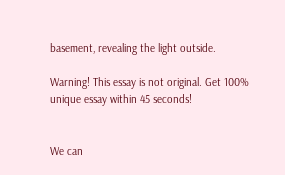basement, revealing the light outside.

Warning! This essay is not original. Get 100% unique essay within 45 seconds!


We can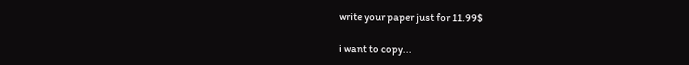write your paper just for 11.99$

i want to copy...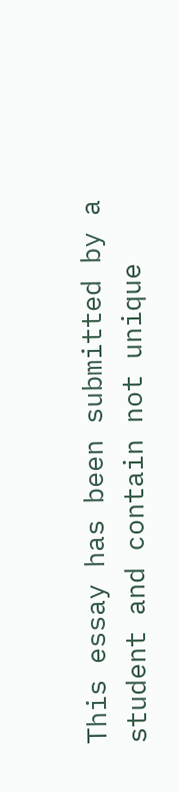This essay has been submitted by a student and contain not unique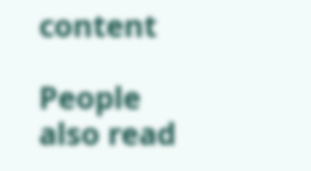content

People also read